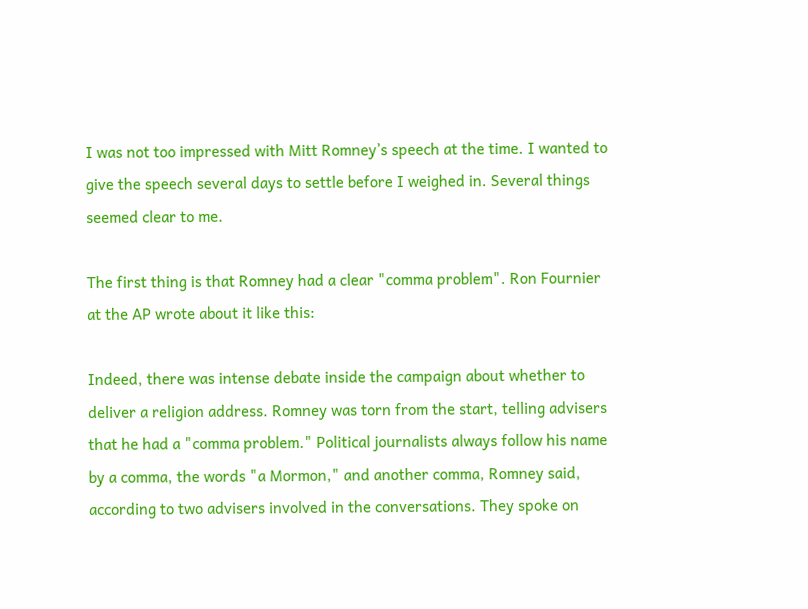I was not too impressed with Mitt Romney’s speech at the time. I wanted to give the speech several days to settle before I weighed in. Several things seemed clear to me.

The first thing is that Romney had a clear "comma problem". Ron Fournier at the AP wrote about it like this:

Indeed, there was intense debate inside the campaign about whether to deliver a religion address. Romney was torn from the start, telling advisers that he had a "comma problem." Political journalists always follow his name by a comma, the words "a Mormon," and another comma, Romney said, according to two advisers involved in the conversations. They spoke on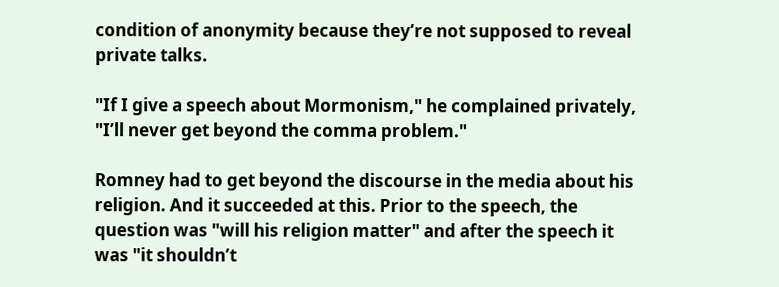condition of anonymity because they’re not supposed to reveal private talks.

"If I give a speech about Mormonism," he complained privately, "I’ll never get beyond the comma problem."

Romney had to get beyond the discourse in the media about his religion. And it succeeded at this. Prior to the speech, the question was "will his religion matter" and after the speech it was "it shouldn’t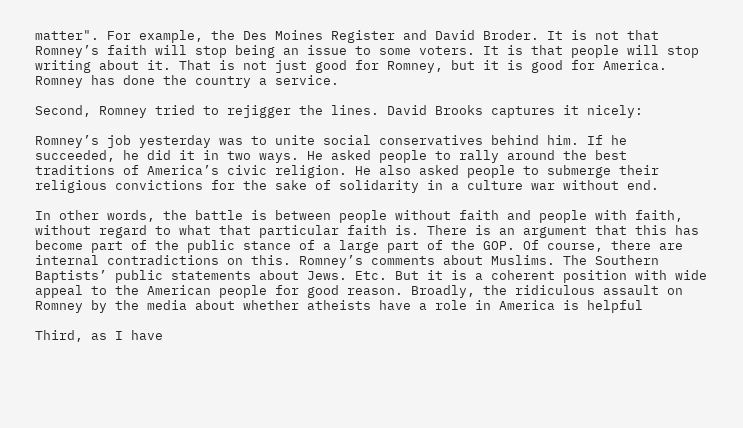matter". For example, the Des Moines Register and David Broder. It is not that Romney’s faith will stop being an issue to some voters. It is that people will stop writing about it. That is not just good for Romney, but it is good for America. Romney has done the country a service.

Second, Romney tried to rejigger the lines. David Brooks captures it nicely:

Romney’s job yesterday was to unite social conservatives behind him. If he succeeded, he did it in two ways. He asked people to rally around the best traditions of America’s civic religion. He also asked people to submerge their religious convictions for the sake of solidarity in a culture war without end.

In other words, the battle is between people without faith and people with faith, without regard to what that particular faith is. There is an argument that this has become part of the public stance of a large part of the GOP. Of course, there are internal contradictions on this. Romney’s comments about Muslims. The Southern Baptists’ public statements about Jews. Etc. But it is a coherent position with wide appeal to the American people for good reason. Broadly, the ridiculous assault on Romney by the media about whether atheists have a role in America is helpful

Third, as I have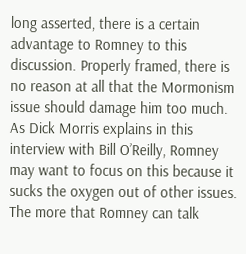long asserted, there is a certain advantage to Romney to this discussion. Properly framed, there is no reason at all that the Mormonism issue should damage him too much. As Dick Morris explains in this interview with Bill O’Reilly, Romney may want to focus on this because it sucks the oxygen out of other issues. The more that Romney can talk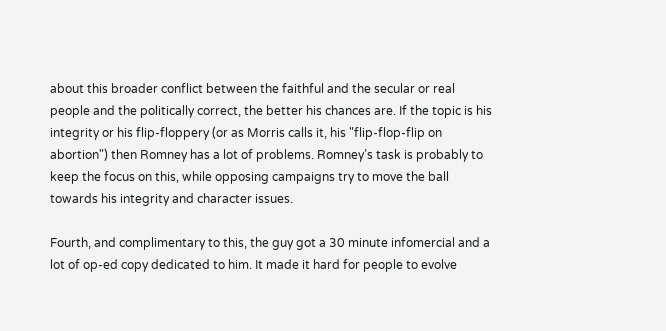about this broader conflict between the faithful and the secular or real people and the politically correct, the better his chances are. If the topic is his integrity or his flip-floppery (or as Morris calls it, his "flip-flop-flip on abortion") then Romney has a lot of problems. Romney’s task is probably to keep the focus on this, while opposing campaigns try to move the ball towards his integrity and character issues.

Fourth, and complimentary to this, the guy got a 30 minute infomercial and a lot of op-ed copy dedicated to him. It made it hard for people to evolve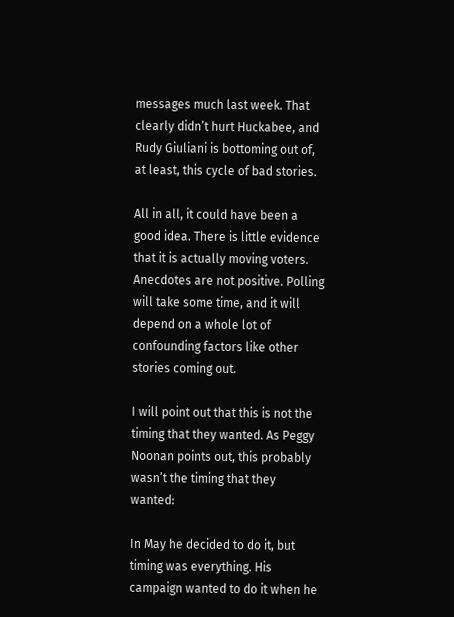messages much last week. That clearly didn’t hurt Huckabee, and Rudy Giuliani is bottoming out of, at least, this cycle of bad stories.

All in all, it could have been a good idea. There is little evidence that it is actually moving voters. Anecdotes are not positive. Polling will take some time, and it will depend on a whole lot of confounding factors like other stories coming out.

I will point out that this is not the timing that they wanted. As Peggy Noonan points out, this probably wasn’t the timing that they wanted:

In May he decided to do it, but timing was everything. His campaign wanted to do it when he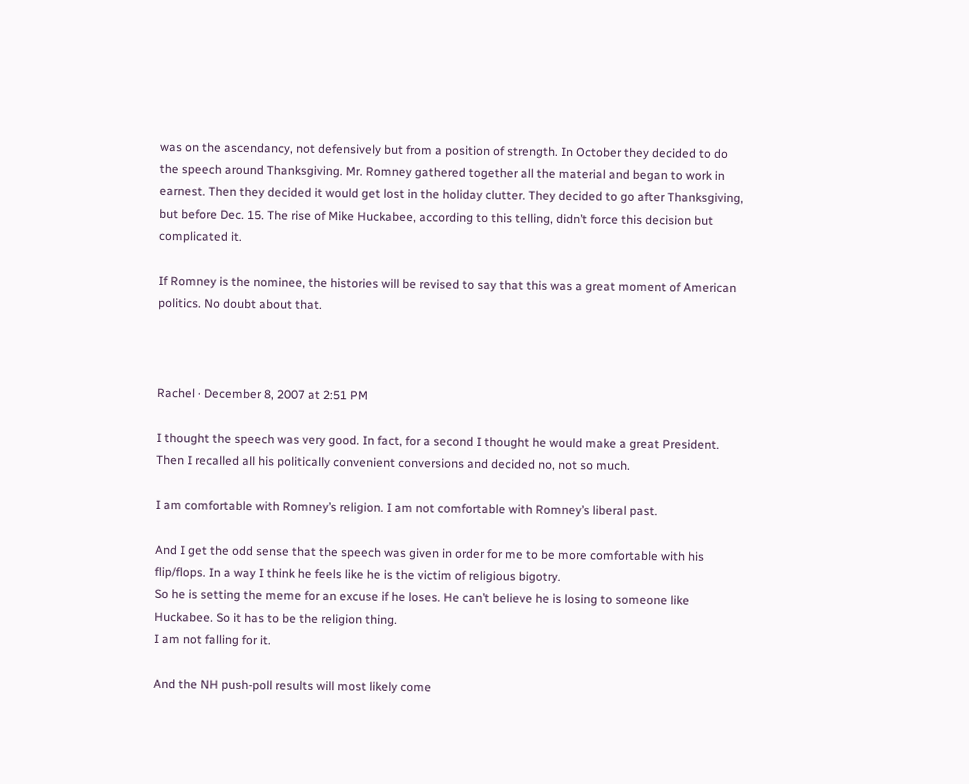was on the ascendancy, not defensively but from a position of strength. In October they decided to do the speech around Thanksgiving. Mr. Romney gathered together all the material and began to work in earnest. Then they decided it would get lost in the holiday clutter. They decided to go after Thanksgiving, but before Dec. 15. The rise of Mike Huckabee, according to this telling, didn’t force this decision but complicated it.

If Romney is the nominee, the histories will be revised to say that this was a great moment of American politics. No doubt about that.



Rachel · December 8, 2007 at 2:51 PM

I thought the speech was very good. In fact, for a second I thought he would make a great President.
Then I recalled all his politically convenient conversions and decided no, not so much.

I am comfortable with Romney’s religion. I am not comfortable with Romney’s liberal past.

And I get the odd sense that the speech was given in order for me to be more comfortable with his flip/flops. In a way I think he feels like he is the victim of religious bigotry.
So he is setting the meme for an excuse if he loses. He can’t believe he is losing to someone like Huckabee. So it has to be the religion thing.
I am not falling for it.

And the NH push-poll results will most likely come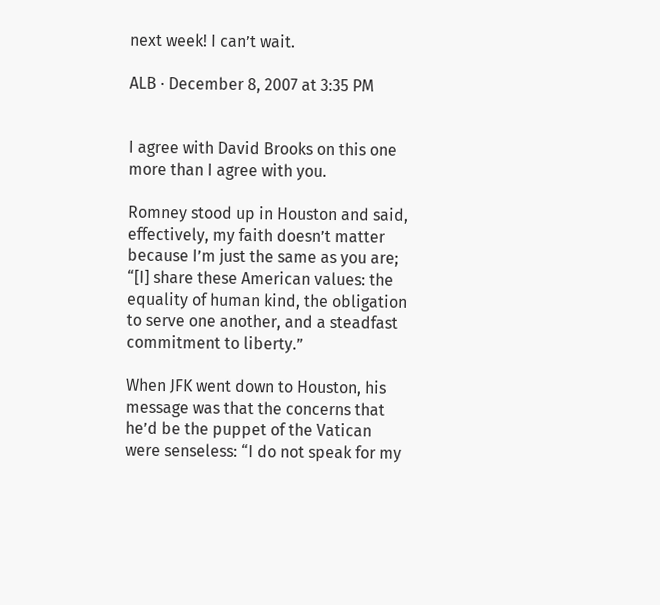next week! I can’t wait.

ALB · December 8, 2007 at 3:35 PM


I agree with David Brooks on this one more than I agree with you.

Romney stood up in Houston and said, effectively, my faith doesn’t matter because I’m just the same as you are; “[I] share these American values: the equality of human kind, the obligation to serve one another, and a steadfast commitment to liberty.”

When JFK went down to Houston, his message was that the concerns that he’d be the puppet of the Vatican were senseless: “I do not speak for my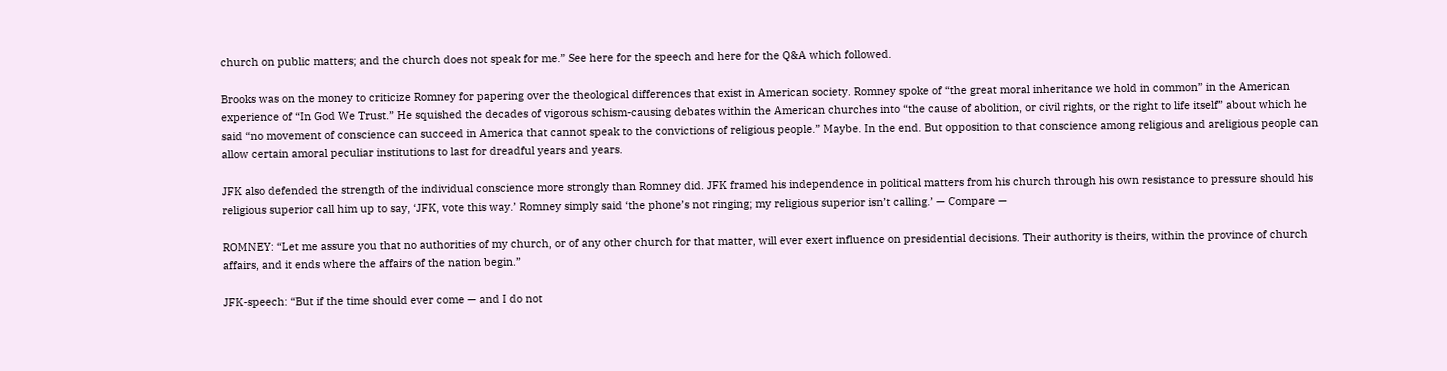church on public matters; and the church does not speak for me.” See here for the speech and here for the Q&A which followed.

Brooks was on the money to criticize Romney for papering over the theological differences that exist in American society. Romney spoke of “the great moral inheritance we hold in common” in the American experience of “In God We Trust.” He squished the decades of vigorous schism-causing debates within the American churches into “the cause of abolition, or civil rights, or the right to life itself” about which he said “no movement of conscience can succeed in America that cannot speak to the convictions of religious people.” Maybe. In the end. But opposition to that conscience among religious and areligious people can allow certain amoral peculiar institutions to last for dreadful years and years.

JFK also defended the strength of the individual conscience more strongly than Romney did. JFK framed his independence in political matters from his church through his own resistance to pressure should his religious superior call him up to say, ‘JFK, vote this way.’ Romney simply said ‘the phone’s not ringing; my religious superior isn’t calling.’ — Compare —

ROMNEY: “Let me assure you that no authorities of my church, or of any other church for that matter, will ever exert influence on presidential decisions. Their authority is theirs, within the province of church affairs, and it ends where the affairs of the nation begin.”

JFK-speech: “But if the time should ever come — and I do not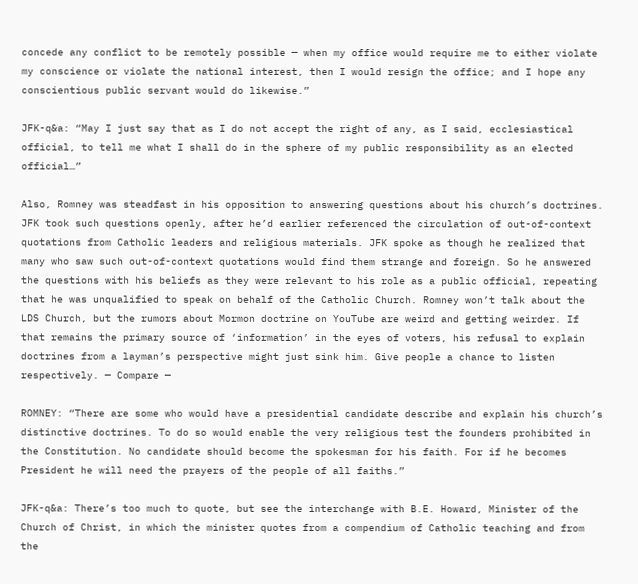concede any conflict to be remotely possible — when my office would require me to either violate my conscience or violate the national interest, then I would resign the office; and I hope any conscientious public servant would do likewise.”

JFK-q&a: “May I just say that as I do not accept the right of any, as I said, ecclesiastical official, to tell me what I shall do in the sphere of my public responsibility as an elected official…”

Also, Romney was steadfast in his opposition to answering questions about his church’s doctrines. JFK took such questions openly, after he’d earlier referenced the circulation of out-of-context quotations from Catholic leaders and religious materials. JFK spoke as though he realized that many who saw such out-of-context quotations would find them strange and foreign. So he answered the questions with his beliefs as they were relevant to his role as a public official, repeating that he was unqualified to speak on behalf of the Catholic Church. Romney won’t talk about the LDS Church, but the rumors about Mormon doctrine on YouTube are weird and getting weirder. If that remains the primary source of ‘information’ in the eyes of voters, his refusal to explain doctrines from a layman’s perspective might just sink him. Give people a chance to listen respectively. — Compare —

ROMNEY: “There are some who would have a presidential candidate describe and explain his church’s distinctive doctrines. To do so would enable the very religious test the founders prohibited in the Constitution. No candidate should become the spokesman for his faith. For if he becomes President he will need the prayers of the people of all faiths.”

JFK-q&a: There’s too much to quote, but see the interchange with B.E. Howard, Minister of the Church of Christ, in which the minister quotes from a compendium of Catholic teaching and from the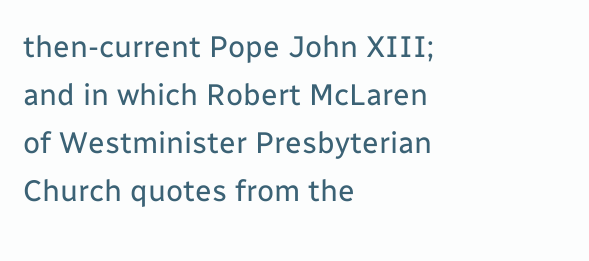then-current Pope John XIII; and in which Robert McLaren of Westminister Presbyterian Church quotes from the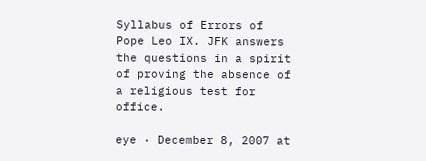Syllabus of Errors of Pope Leo IX. JFK answers the questions in a spirit of proving the absence of a religious test for office.

eye · December 8, 2007 at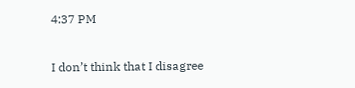4:37 PM

I don’t think that I disagree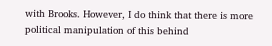with Brooks. However, I do think that there is more political manipulation of this behind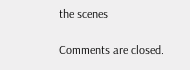the scenes

Comments are closed.